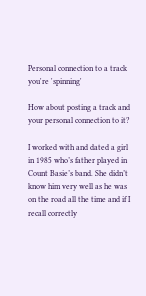Personal connection to a track you're 'spinning'

How about posting a track and your personal connection to it?

I worked with and dated a girl in 1985 who’s father played in Count Basie’s band. She didn’t know him very well as he was on the road all the time and if I recall correctly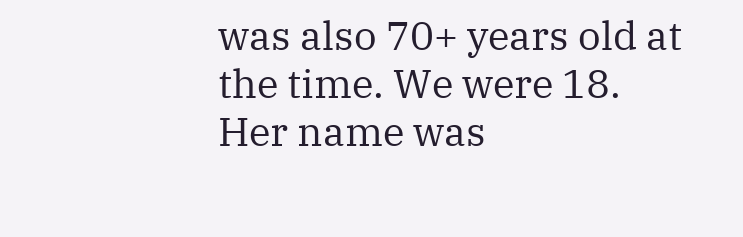was also 70+ years old at the time. We were 18. Her name was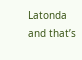Latonda and that’s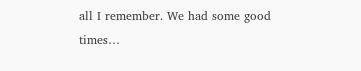all I remember. We had some good times…